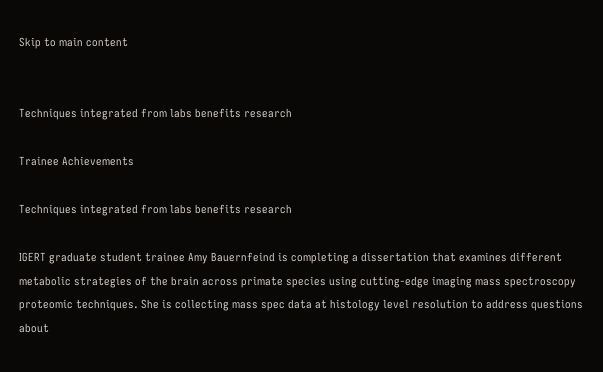Skip to main content


Techniques integrated from labs benefits research

Trainee Achievements

Techniques integrated from labs benefits research

IGERT graduate student trainee Amy Bauernfeind is completing a dissertation that examines different metabolic strategies of the brain across primate species using cutting-edge imaging mass spectroscopy proteomic techniques. She is collecting mass spec data at histology level resolution to address questions about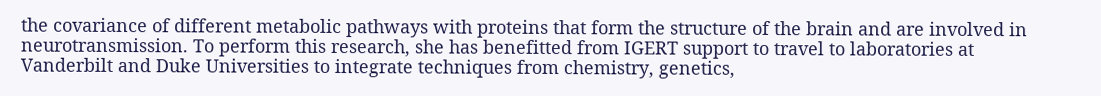the covariance of different metabolic pathways with proteins that form the structure of the brain and are involved in neurotransmission. To perform this research, she has benefitted from IGERT support to travel to laboratories at Vanderbilt and Duke Universities to integrate techniques from chemistry, genetics,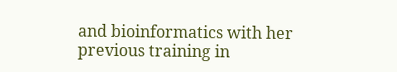and bioinformatics with her previous training in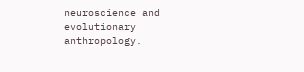neuroscience and evolutionary anthropology.